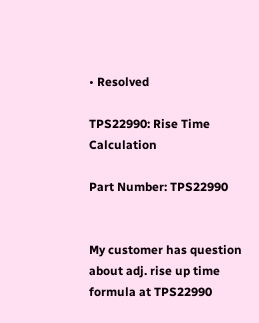• Resolved

TPS22990: Rise Time Calculation

Part Number: TPS22990


My customer has question about adj. rise up time formula at TPS22990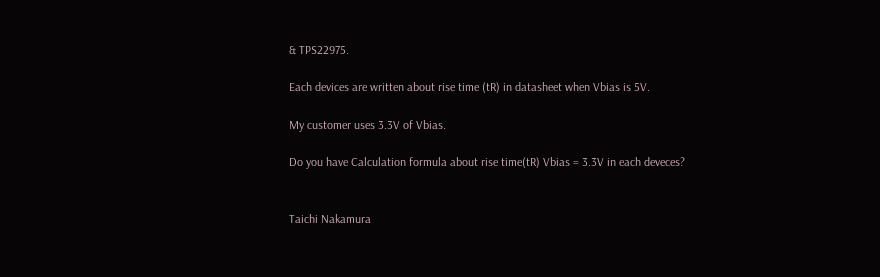& TPS22975.

Each devices are written about rise time (tR) in datasheet when Vbias is 5V.

My customer uses 3.3V of Vbias.

Do you have Calculation formula about rise time(tR) Vbias = 3.3V in each deveces?


Taichi Nakamura